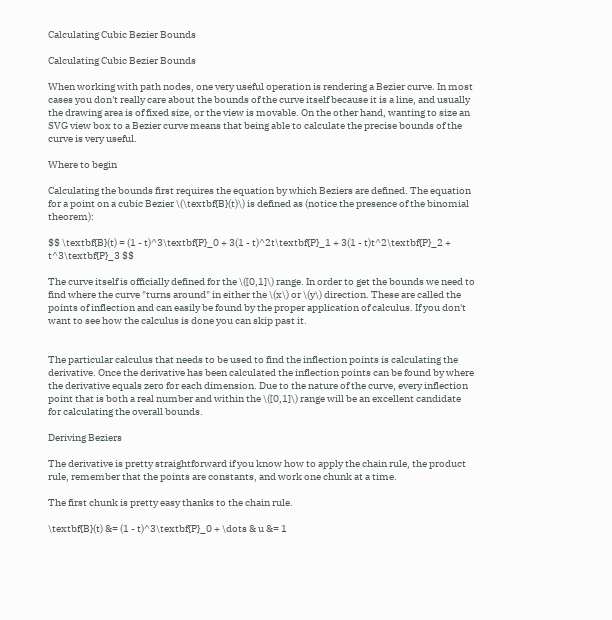Calculating Cubic Bezier Bounds

Calculating Cubic Bezier Bounds

When working with path nodes, one very useful operation is rendering a Bezier curve. In most cases you don't really care about the bounds of the curve itself because it is a line, and usually the drawing area is of fixed size, or the view is movable. On the other hand, wanting to size an SVG view box to a Bezier curve means that being able to calculate the precise bounds of the curve is very useful.

Where to begin

Calculating the bounds first requires the equation by which Beziers are defined. The equation for a point on a cubic Bezier \(\textbf{B}(t)\) is defined as (notice the presence of the binomial theorem):

$$ \textbf{B}(t) = (1 - t)^3\textbf{P}_0 + 3(1 - t)^2t\textbf{P}_1 + 3(1 - t)t^2\textbf{P}_2 + t^3\textbf{P}_3 $$

The curve itself is officially defined for the \([0,1]\) range. In order to get the bounds we need to find where the curve "turns around" in either the \(x\) or \(y\) direction. These are called the points of inflection and can easily be found by the proper application of calculus. If you don't want to see how the calculus is done you can skip past it.


The particular calculus that needs to be used to find the inflection points is calculating the derivative. Once the derivative has been calculated the inflection points can be found by where the derivative equals zero for each dimension. Due to the nature of the curve, every inflection point that is both a real number and within the \([0,1]\) range will be an excellent candidate for calculating the overall bounds.

Deriving Beziers

The derivative is pretty straightforward if you know how to apply the chain rule, the product rule, remember that the points are constants, and work one chunk at a time.

The first chunk is pretty easy thanks to the chain rule.

\textbf{B}(t) &= (1 - t)^3\textbf{P}_0 + \dots & u &= 1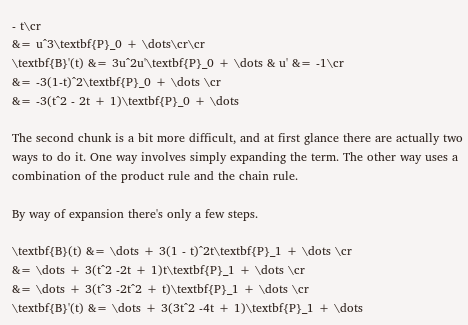- t\cr
&= u^3\textbf{P}_0 + \dots\cr\cr
\textbf{B}'(t) &= 3u^2u'\textbf{P}_0 + \dots & u' &= -1\cr
&= -3(1-t)^2\textbf{P}_0 + \dots \cr
&= -3(t^2 - 2t + 1)\textbf{P}_0 + \dots

The second chunk is a bit more difficult, and at first glance there are actually two ways to do it. One way involves simply expanding the term. The other way uses a combination of the product rule and the chain rule.

By way of expansion there's only a few steps.

\textbf{B}(t) &= \dots + 3(1 - t)^2t\textbf{P}_1 + \dots \cr
&= \dots + 3(t^2 -2t + 1)t\textbf{P}_1 + \dots \cr
&= \dots + 3(t^3 -2t^2 + t)\textbf{P}_1 + \dots \cr
\textbf{B}'(t) &= \dots + 3(3t^2 -4t + 1)\textbf{P}_1 + \dots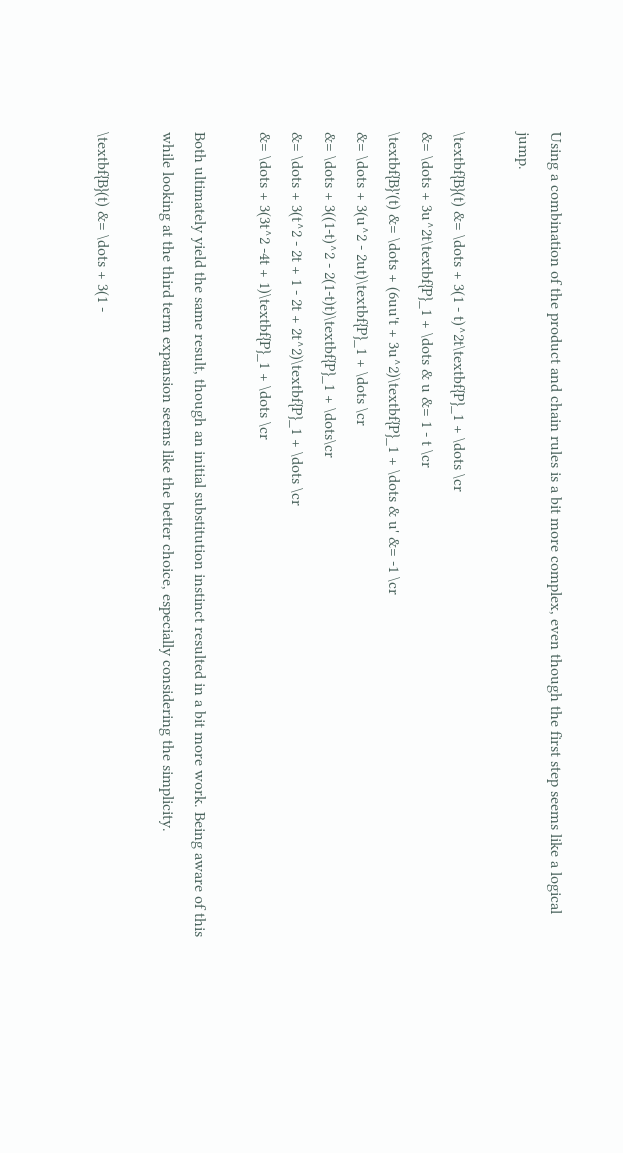Using a combination of the product and chain rules is a bit more complex, even though the first step seems like a logical jump.

\textbf{B}(t) &= \dots + 3(1 - t)^2t\textbf{P}_1 + \dots \cr
&= \dots + 3u^2t\textbf{P}_1 + \dots & u &= 1 - t \cr
\textbf{B}'(t) &= \dots + (6uu't + 3u^2)\textbf{P}_1 + \dots & u' &= -1 \cr
&= \dots + 3(u^2 - 2ut)\textbf{P}_1 + \dots \cr
&= \dots + 3((1-t)^2 - 2(1-t)t)\textbf{P}_1 + \dots\cr
&= \dots + 3(t^2 - 2t + 1 - 2t + 2t^2)\textbf{P}_1 + \dots \cr
&= \dots + 3(3t^2 -4t + 1)\textbf{P}_1 + \dots \cr

Both ultimately yield the same result, though an initial substitution instinct resulted in a bit more work. Being aware of this while looking at the third term expansion seems like the better choice, especially considering the simplicity.

\textbf{B}(t) &= \dots + 3(1 -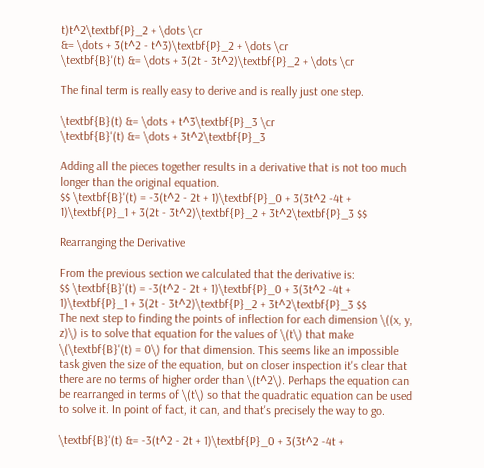t)t^2\textbf{P}_2 + \dots \cr
&= \dots + 3(t^2 - t^3)\textbf{P}_2 + \dots \cr
\textbf{B}'(t) &= \dots + 3(2t - 3t^2)\textbf{P}_2 + \dots \cr

The final term is really easy to derive and is really just one step.

\textbf{B}(t) &= \dots + t^3\textbf{P}_3 \cr
\textbf{B}'(t) &= \dots + 3t^2\textbf{P}_3

Adding all the pieces together results in a derivative that is not too much longer than the original equation.
$$ \textbf{B}'(t) = -3(t^2 - 2t + 1)\textbf{P}_0 + 3(3t^2 -4t + 1)\textbf{P}_1 + 3(2t - 3t^2)\textbf{P}_2 + 3t^2\textbf{P}_3 $$

Rearranging the Derivative

From the previous section we calculated that the derivative is:
$$ \textbf{B}'(t) = -3(t^2 - 2t + 1)\textbf{P}_0 + 3(3t^2 -4t + 1)\textbf{P}_1 + 3(2t - 3t^2)\textbf{P}_2 + 3t^2\textbf{P}_3 $$
The next step to finding the points of inflection for each dimension \((x, y, z)\) is to solve that equation for the values of \(t\) that make \(\textbf{B}'(t) = 0\) for that dimension. This seems like an impossible task given the size of the equation, but on closer inspection it's clear that there are no terms of higher order than \(t^2\). Perhaps the equation can be rearranged in terms of \(t\) so that the quadratic equation can be used to solve it. In point of fact, it can, and that's precisely the way to go.

\textbf{B}'(t) &= -3(t^2 - 2t + 1)\textbf{P}_0 + 3(3t^2 -4t +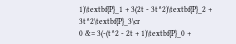1)\textbf{P}_1 + 3(2t - 3t^2)\textbf{P}_2 + 3t^2\textbf{P}_3\cr
0 &= 3(-(t^2 - 2t + 1)\textbf{P}_0 +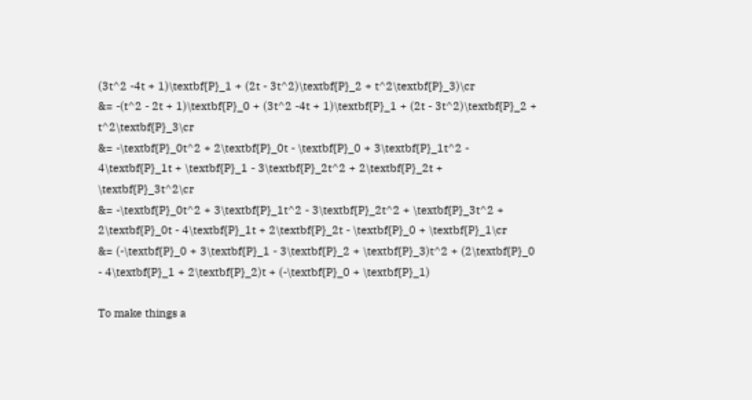(3t^2 -4t + 1)\textbf{P}_1 + (2t - 3t^2)\textbf{P}_2 + t^2\textbf{P}_3)\cr
&= -(t^2 - 2t + 1)\textbf{P}_0 + (3t^2 -4t + 1)\textbf{P}_1 + (2t - 3t^2)\textbf{P}_2 + t^2\textbf{P}_3\cr
&= -\textbf{P}_0t^2 + 2\textbf{P}_0t - \textbf{P}_0 + 3\textbf{P}_1t^2 - 4\textbf{P}_1t + \textbf{P}_1 - 3\textbf{P}_2t^2 + 2\textbf{P}_2t + \textbf{P}_3t^2\cr
&= -\textbf{P}_0t^2 + 3\textbf{P}_1t^2 - 3\textbf{P}_2t^2 + \textbf{P}_3t^2 + 2\textbf{P}_0t - 4\textbf{P}_1t + 2\textbf{P}_2t - \textbf{P}_0 + \textbf{P}_1\cr
&= (-\textbf{P}_0 + 3\textbf{P}_1 - 3\textbf{P}_2 + \textbf{P}_3)t^2 + (2\textbf{P}_0 - 4\textbf{P}_1 + 2\textbf{P}_2)t + (-\textbf{P}_0 + \textbf{P}_1)

To make things a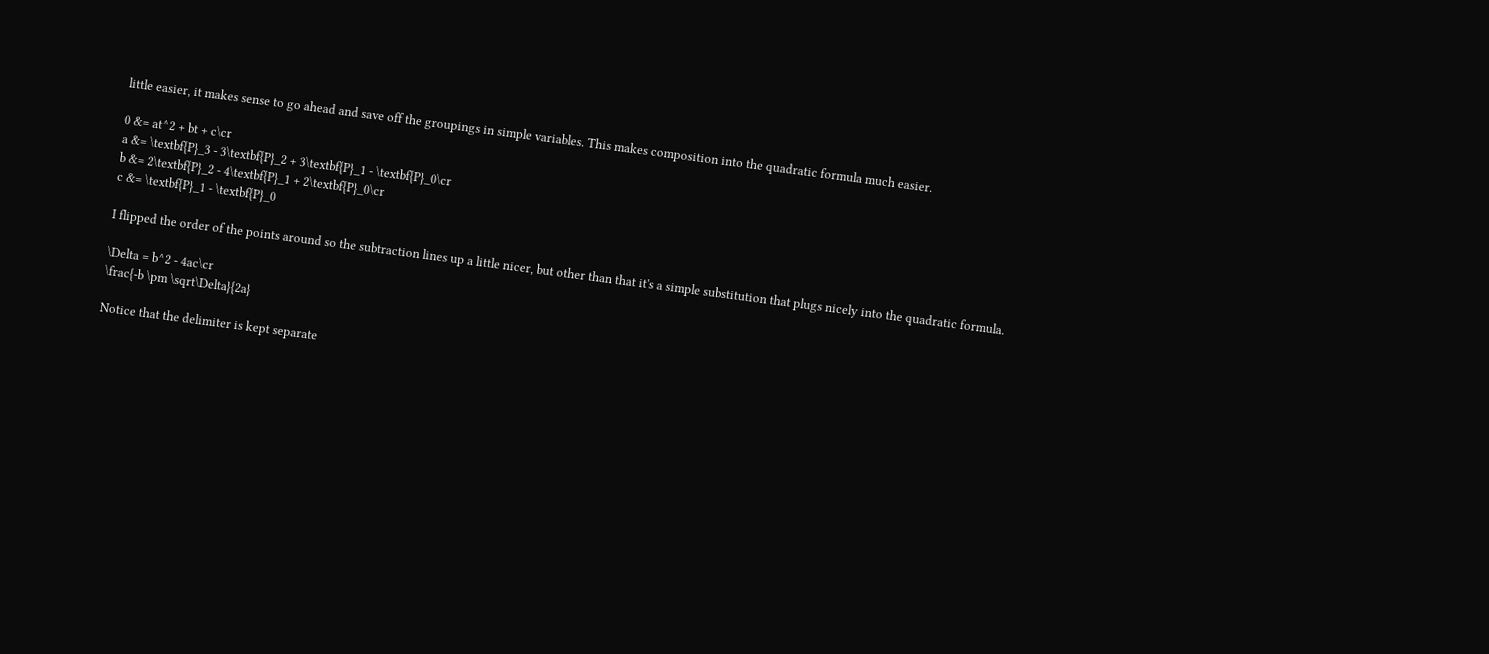little easier, it makes sense to go ahead and save off the groupings in simple variables. This makes composition into the quadratic formula much easier.

0 &= at^2 + bt + c\cr
a &= \textbf{P}_3 - 3\textbf{P}_2 + 3\textbf{P}_1 - \textbf{P}_0\cr
b &= 2\textbf{P}_2 - 4\textbf{P}_1 + 2\textbf{P}_0\cr
c &= \textbf{P}_1 - \textbf{P}_0

I flipped the order of the points around so the subtraction lines up a little nicer, but other than that it's a simple substitution that plugs nicely into the quadratic formula.

\Delta = b^2 - 4ac\cr
\frac{-b \pm \sqrt\Delta}{2a}

Notice that the delimiter is kept separate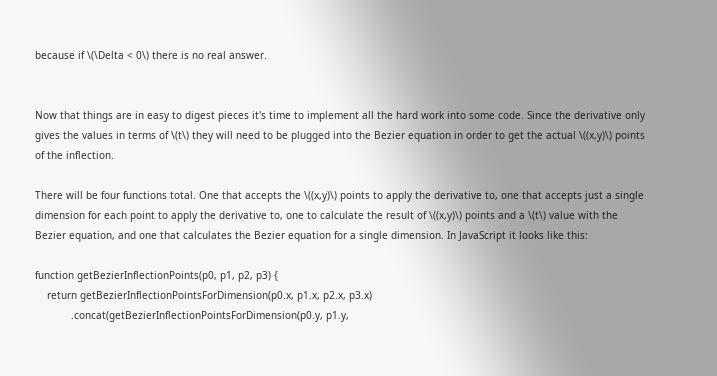because if \(\Delta < 0\) there is no real answer.


Now that things are in easy to digest pieces it's time to implement all the hard work into some code. Since the derivative only gives the values in terms of \(t\) they will need to be plugged into the Bezier equation in order to get the actual \((x,y)\) points of the inflection.

There will be four functions total. One that accepts the \((x,y)\) points to apply the derivative to, one that accepts just a single dimension for each point to apply the derivative to, one to calculate the result of \((x,y)\) points and a \(t\) value with the Bezier equation, and one that calculates the Bezier equation for a single dimension. In JavaScript it looks like this:

function getBezierInflectionPoints(p0, p1, p2, p3) {
    return getBezierInflectionPointsForDimension(p0.x, p1.x, p2.x, p3.x)
            .concat(getBezierInflectionPointsForDimension(p0.y, p1.y,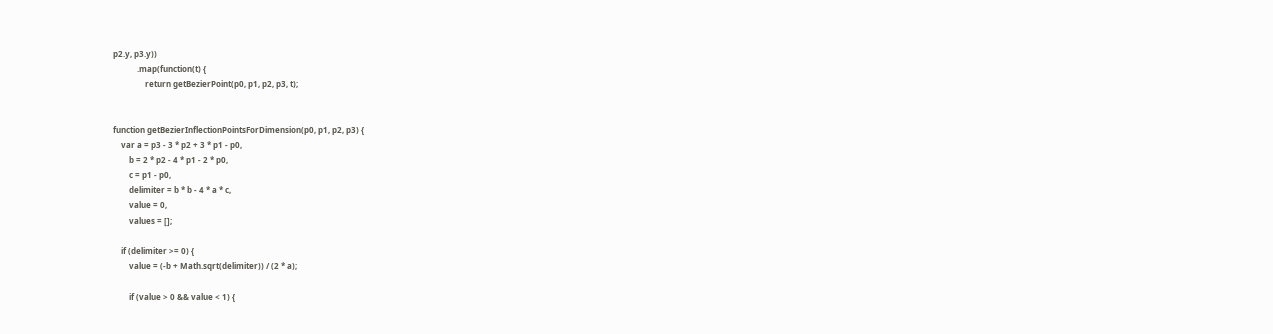p2.y, p3.y))
            .map(function(t) {
                return getBezierPoint(p0, p1, p2, p3, t);


function getBezierInflectionPointsForDimension(p0, p1, p2, p3) {
    var a = p3 - 3 * p2 + 3 * p1 - p0,
        b = 2 * p2 - 4 * p1 - 2 * p0,
        c = p1 - p0,
        delimiter = b * b - 4 * a * c,
        value = 0,
        values = [];

    if (delimiter >= 0) {
        value = (-b + Math.sqrt(delimiter)) / (2 * a);

        if (value > 0 && value < 1) {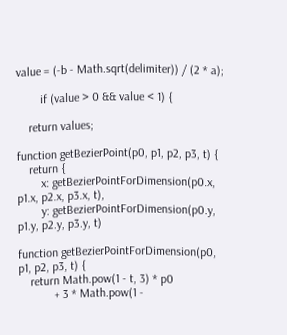value = (-b - Math.sqrt(delimiter)) / (2 * a);

        if (value > 0 && value < 1) {

    return values;

function getBezierPoint(p0, p1, p2, p3, t) {
    return {
        x: getBezierPointForDimension(p0.x, p1.x, p2.x, p3.x, t),
        y: getBezierPointForDimension(p0.y, p1.y, p2.y, p3.y, t)

function getBezierPointForDimension(p0, p1, p2, p3, t) {
    return Math.pow(1 - t, 3) * p0
            + 3 * Math.pow(1 -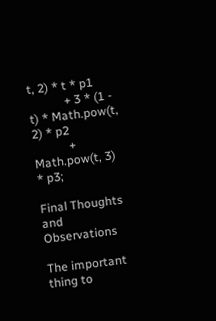t, 2) * t * p1
            + 3 * (1 - t) * Math.pow(t, 2) * p2
            + Math.pow(t, 3) * p3;

Final Thoughts and Observations

The important thing to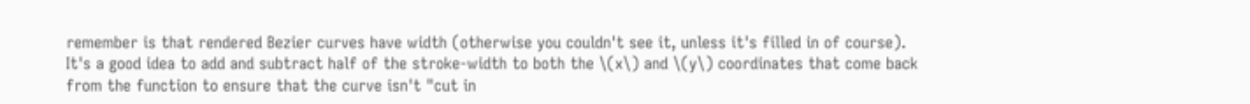remember is that rendered Bezier curves have width (otherwise you couldn't see it, unless it's filled in of course). It's a good idea to add and subtract half of the stroke-width to both the \(x\) and \(y\) coordinates that come back from the function to ensure that the curve isn't "cut in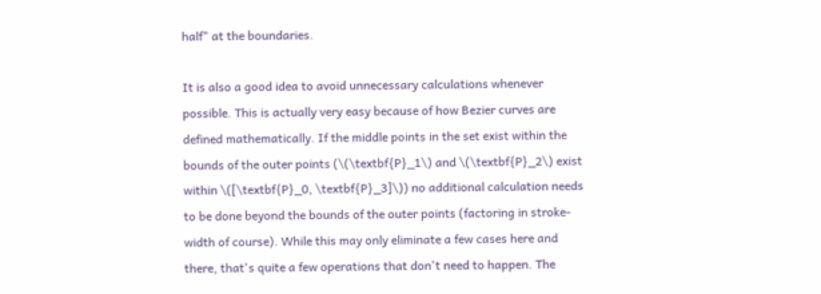half" at the boundaries.

It is also a good idea to avoid unnecessary calculations whenever possible. This is actually very easy because of how Bezier curves are defined mathematically. If the middle points in the set exist within the bounds of the outer points (\(\textbf{P}_1\) and \(\textbf{P}_2\) exist within \([\textbf{P}_0, \textbf{P}_3]\)) no additional calculation needs to be done beyond the bounds of the outer points (factoring in stroke-width of course). While this may only eliminate a few cases here and there, that's quite a few operations that don't need to happen. The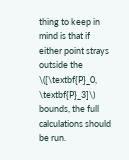thing to keep in mind is that if either point strays outside the \([\textbf{P}_0, \textbf{P}_3]\) bounds, the full calculations should be run.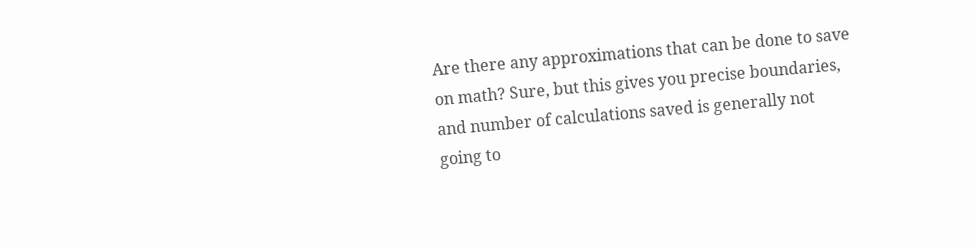Are there any approximations that can be done to save on math? Sure, but this gives you precise boundaries, and number of calculations saved is generally not going to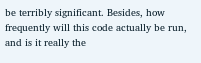be terribly significant. Besides, how frequently will this code actually be run, and is it really the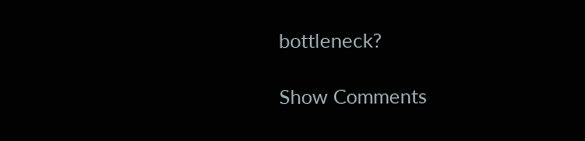bottleneck?

Show Comments